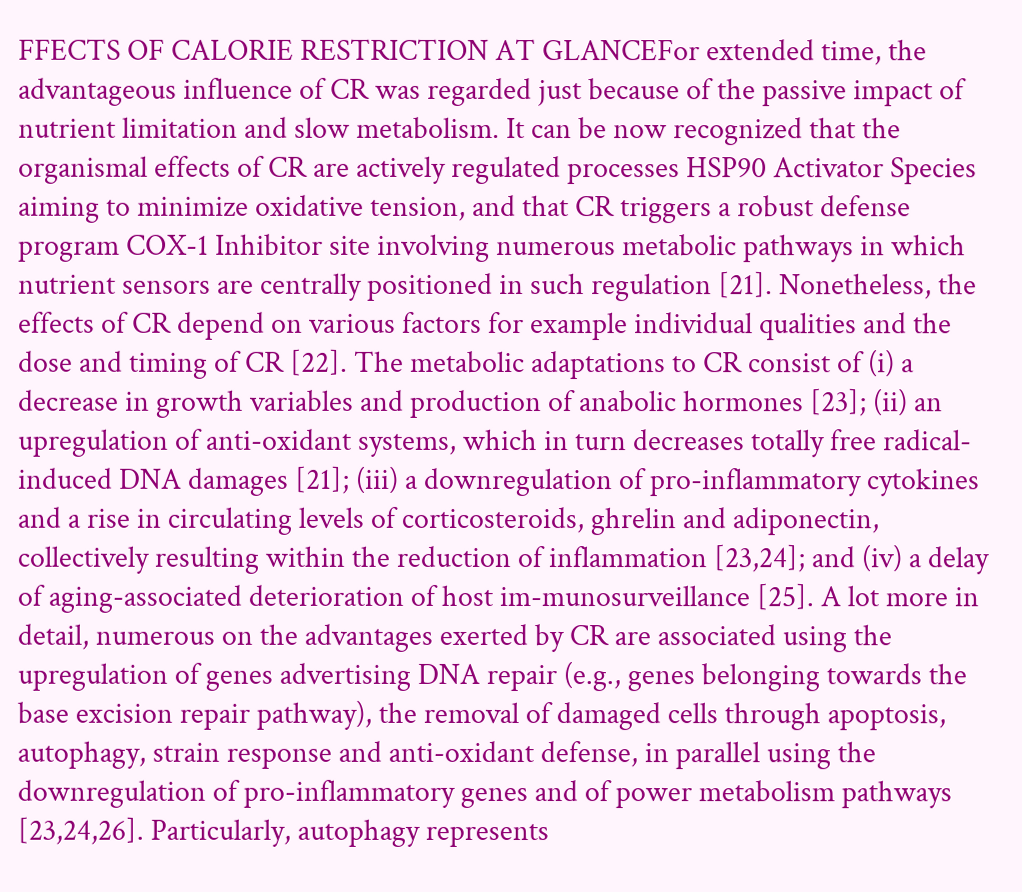FFECTS OF CALORIE RESTRICTION AT GLANCEFor extended time, the advantageous influence of CR was regarded just because of the passive impact of nutrient limitation and slow metabolism. It can be now recognized that the organismal effects of CR are actively regulated processes HSP90 Activator Species aiming to minimize oxidative tension, and that CR triggers a robust defense program COX-1 Inhibitor site involving numerous metabolic pathways in which nutrient sensors are centrally positioned in such regulation [21]. Nonetheless, the effects of CR depend on various factors for example individual qualities and the dose and timing of CR [22]. The metabolic adaptations to CR consist of (i) a decrease in growth variables and production of anabolic hormones [23]; (ii) an upregulation of anti-oxidant systems, which in turn decreases totally free radical-induced DNA damages [21]; (iii) a downregulation of pro-inflammatory cytokines and a rise in circulating levels of corticosteroids, ghrelin and adiponectin, collectively resulting within the reduction of inflammation [23,24]; and (iv) a delay of aging-associated deterioration of host im-munosurveillance [25]. A lot more in detail, numerous on the advantages exerted by CR are associated using the upregulation of genes advertising DNA repair (e.g., genes belonging towards the base excision repair pathway), the removal of damaged cells through apoptosis, autophagy, strain response and anti-oxidant defense, in parallel using the downregulation of pro-inflammatory genes and of power metabolism pathways [23,24,26]. Particularly, autophagy represents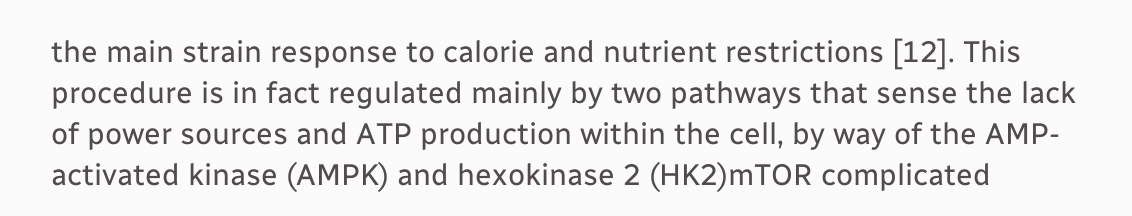the main strain response to calorie and nutrient restrictions [12]. This procedure is in fact regulated mainly by two pathways that sense the lack of power sources and ATP production within the cell, by way of the AMP-activated kinase (AMPK) and hexokinase 2 (HK2)mTOR complicated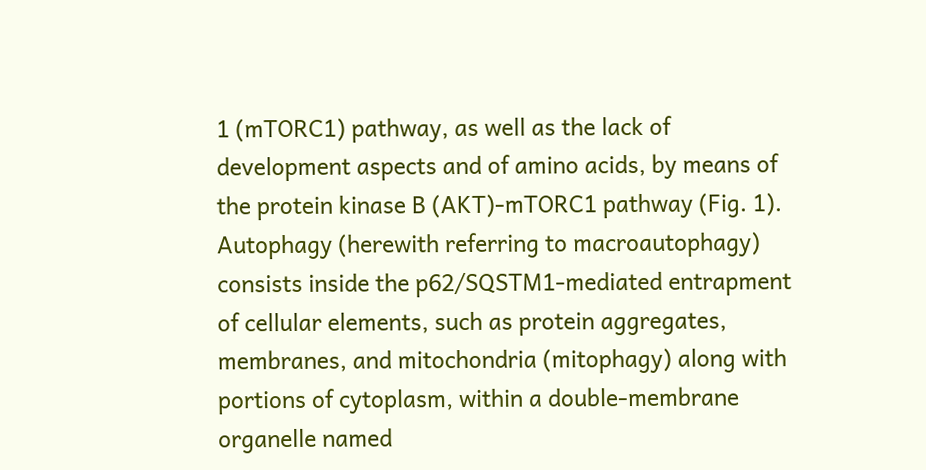1 (mTORC1) pathway, as well as the lack of development aspects and of amino acids, by means of the protein kinase B (AKT)-mTORC1 pathway (Fig. 1). Autophagy (herewith referring to macroautophagy) consists inside the p62/SQSTM1-mediated entrapment of cellular elements, such as protein aggregates, membranes, and mitochondria (mitophagy) along with portions of cytoplasm, within a double-membrane organelle named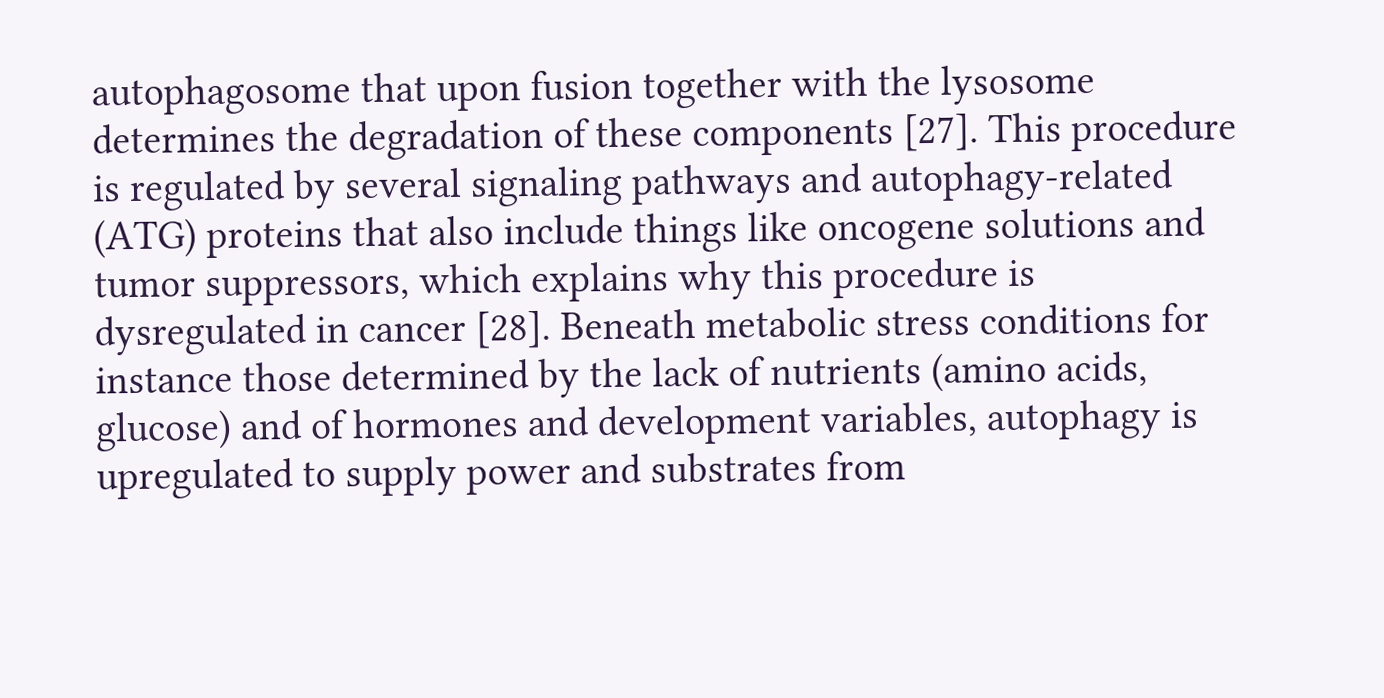autophagosome that upon fusion together with the lysosome determines the degradation of these components [27]. This procedure is regulated by several signaling pathways and autophagy-related (ATG) proteins that also include things like oncogene solutions and tumor suppressors, which explains why this procedure is dysregulated in cancer [28]. Beneath metabolic stress conditions for instance those determined by the lack of nutrients (amino acids, glucose) and of hormones and development variables, autophagy is upregulated to supply power and substrates from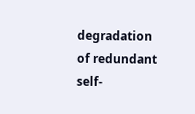degradation of redundant self-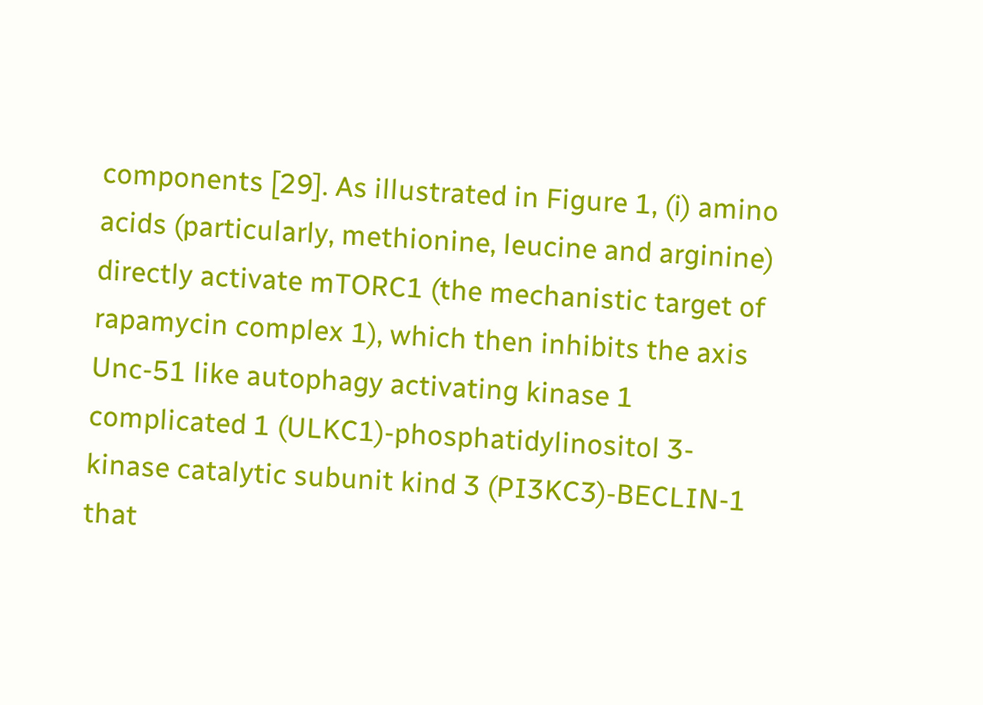components [29]. As illustrated in Figure 1, (i) amino acids (particularly, methionine, leucine and arginine) directly activate mTORC1 (the mechanistic target of rapamycin complex 1), which then inhibits the axis Unc-51 like autophagy activating kinase 1 complicated 1 (ULKC1)-phosphatidylinositol 3-kinase catalytic subunit kind 3 (PI3KC3)-BECLIN-1 that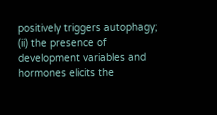positively triggers autophagy; (ii) the presence of development variables and hormones elicits the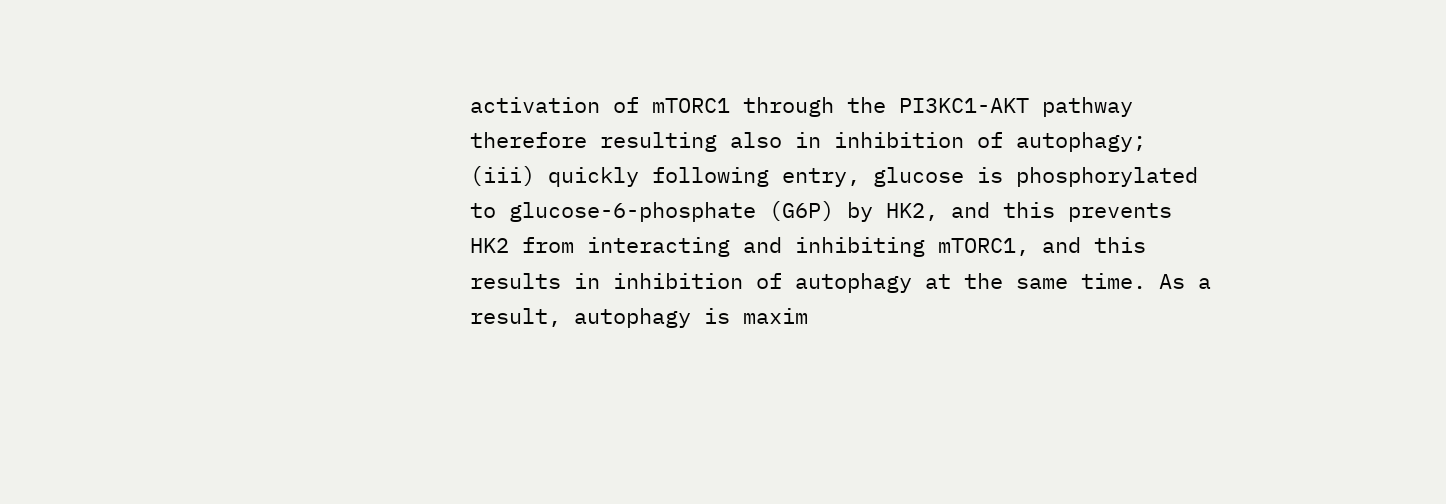activation of mTORC1 through the PI3KC1-AKT pathway therefore resulting also in inhibition of autophagy; (iii) quickly following entry, glucose is phosphorylated to glucose-6-phosphate (G6P) by HK2, and this prevents HK2 from interacting and inhibiting mTORC1, and this results in inhibition of autophagy at the same time. As a result, autophagy is maxim